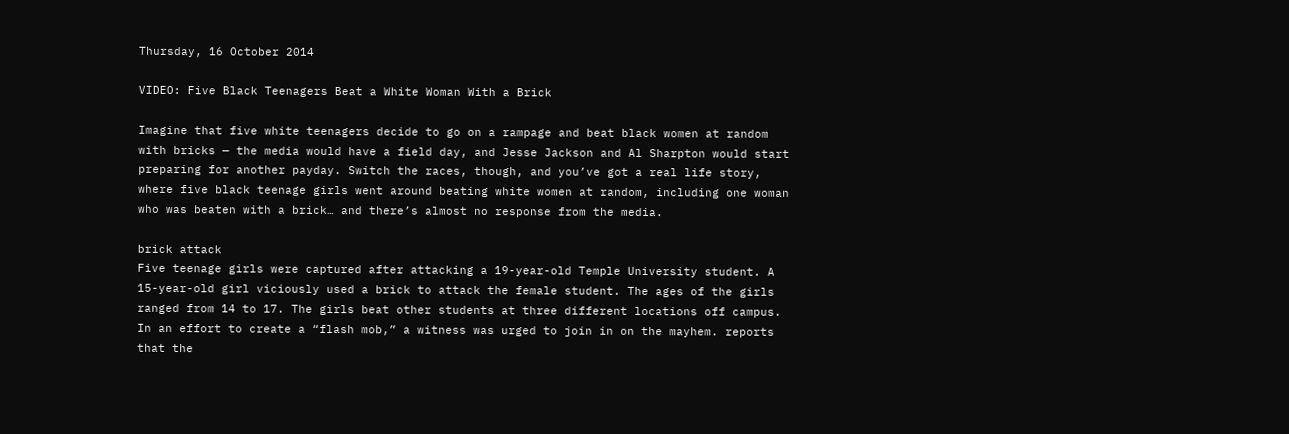Thursday, 16 October 2014

VIDEO: Five Black Teenagers Beat a White Woman With a Brick

Imagine that five white teenagers decide to go on a rampage and beat black women at random with bricks — the media would have a field day, and Jesse Jackson and Al Sharpton would start preparing for another payday. Switch the races, though, and you’ve got a real life story, where five black teenage girls went around beating white women at random, including one woman who was beaten with a brick… and there’s almost no response from the media.

brick attack
Five teenage girls were captured after attacking a 19-year-old Temple University student. A 15-year-old girl viciously used a brick to attack the female student. The ages of the girls ranged from 14 to 17. The girls beat other students at three different locations off campus.
In an effort to create a “flash mob,” a witness was urged to join in on the mayhem. reports that the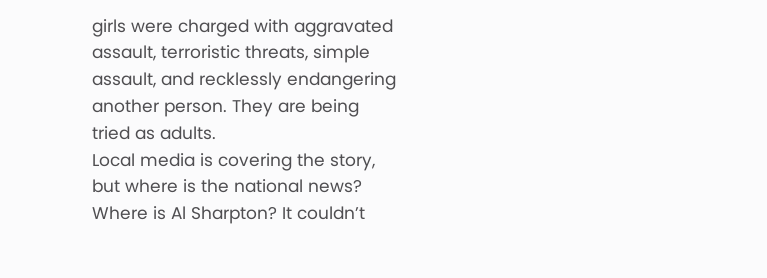girls were charged with aggravated assault, terroristic threats, simple assault, and recklessly endangering another person. They are being tried as adults.
Local media is covering the story, but where is the national news? Where is Al Sharpton? It couldn’t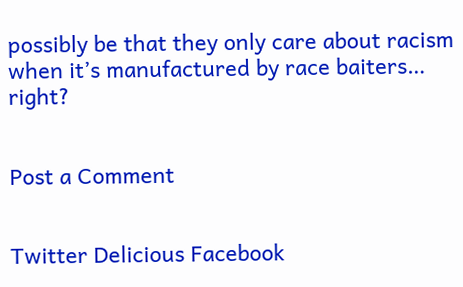possibly be that they only care about racism when it’s manufactured by race baiters… right?


Post a Comment


Twitter Delicious Facebook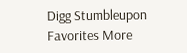Digg Stumbleupon Favorites More